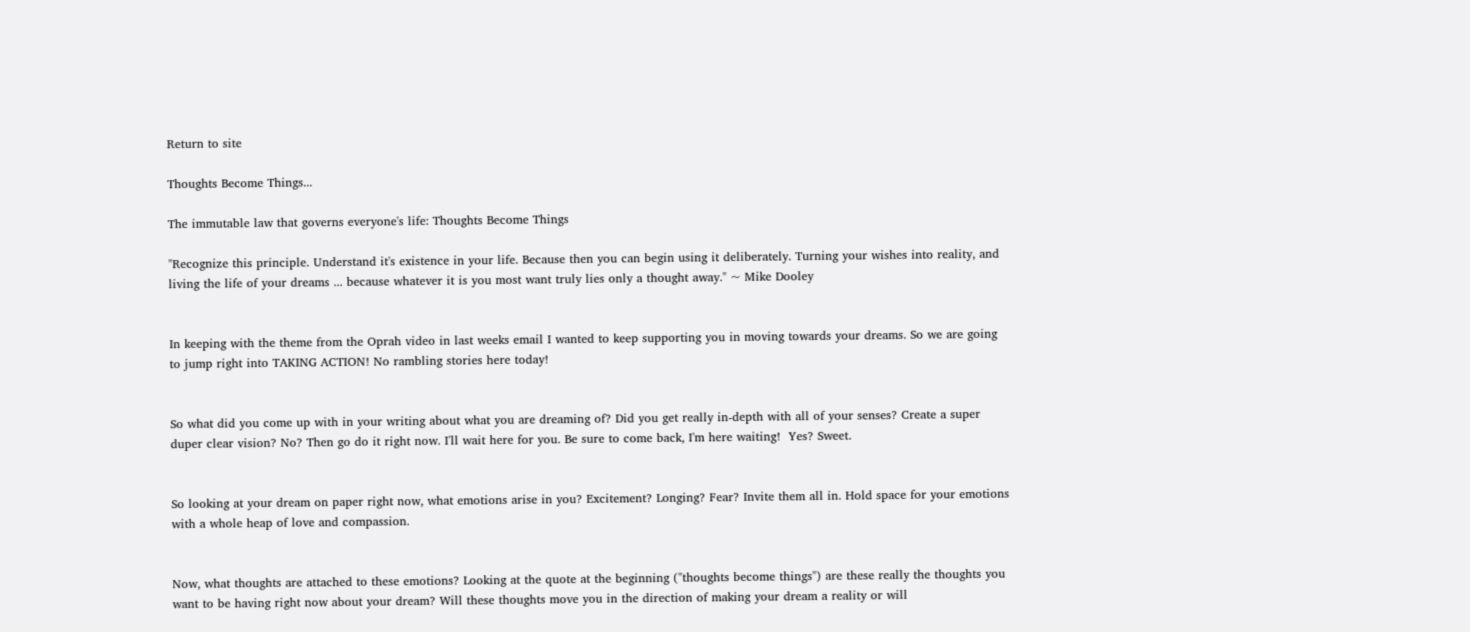Return to site

Thoughts Become Things...

The immutable law that governs everyone's life: Thoughts Become Things

"Recognize this principle. Understand it's existence in your life. Because then you can begin using it deliberately. Turning your wishes into reality, and living the life of your dreams ... because whatever it is you most want truly lies only a thought away." ~ Mike Dooley


In keeping with the theme from the Oprah video in last weeks email I wanted to keep supporting you in moving towards your dreams. So we are going to jump right into TAKING ACTION! No rambling stories here today!


So what did you come up with in your writing about what you are dreaming of? Did you get really in-depth with all of your senses? Create a super duper clear vision? No? Then go do it right now. I'll wait here for you. Be sure to come back, I'm here waiting!  Yes? Sweet.


So looking at your dream on paper right now, what emotions arise in you? Excitement? Longing? Fear? Invite them all in. Hold space for your emotions with a whole heap of love and compassion.


Now, what thoughts are attached to these emotions? Looking at the quote at the beginning ("thoughts become things") are these really the thoughts you want to be having right now about your dream? Will these thoughts move you in the direction of making your dream a reality or will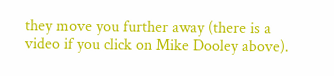they move you further away (there is a video if you click on Mike Dooley above).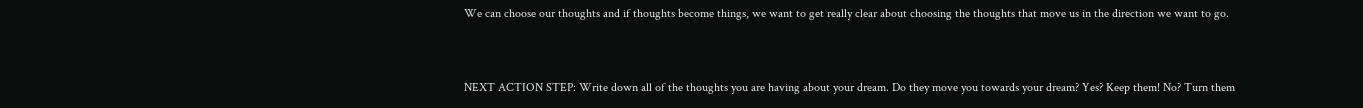We can choose our thoughts and if thoughts become things, we want to get really clear about choosing the thoughts that move us in the direction we want to go.


NEXT ACTION STEP: Write down all of the thoughts you are having about your dream. Do they move you towards your dream? Yes? Keep them! No? Turn them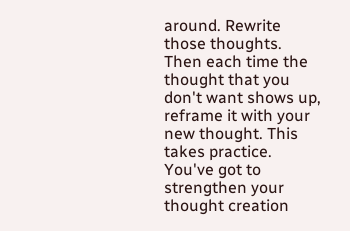around. Rewrite those thoughts. Then each time the thought that you don't want shows up, reframe it with your new thought. This takes practice. You've got to strengthen your thought creation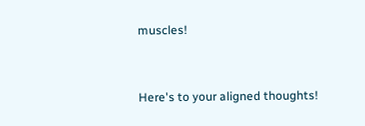muscles!


Here's to your aligned thoughts!